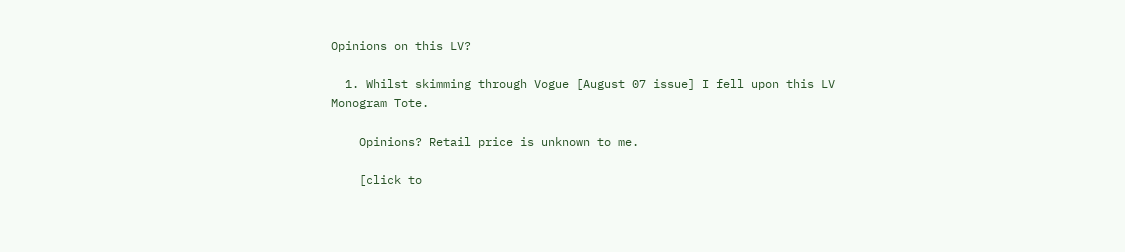Opinions on this LV?

  1. Whilst skimming through Vogue [August 07 issue] I fell upon this LV Monogram Tote.

    Opinions? Retail price is unknown to me.

    [click to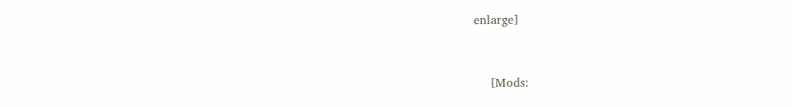enlarge]


    [Mods: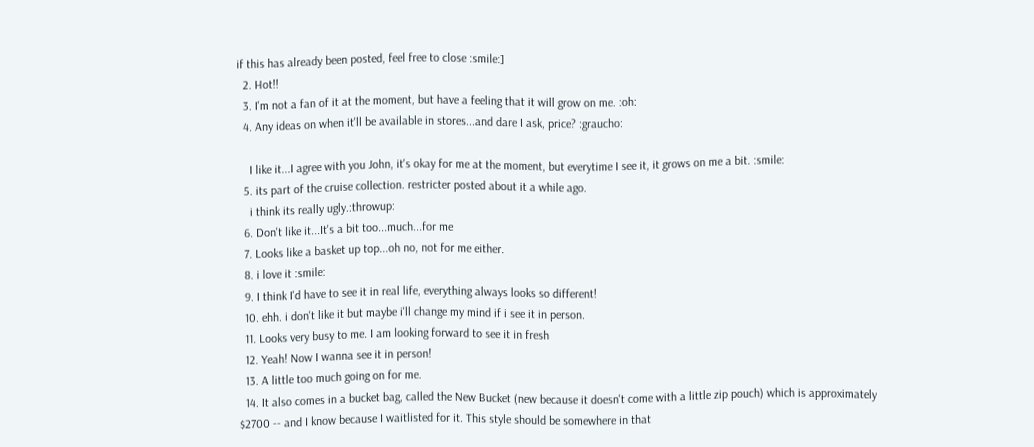if this has already been posted, feel free to close :smile:]
  2. Hot!!
  3. I'm not a fan of it at the moment, but have a feeling that it will grow on me. :oh:
  4. Any ideas on when it'll be available in stores...and dare I ask, price? :graucho:

    I like it...I agree with you John, it's okay for me at the moment, but everytime I see it, it grows on me a bit. :smile:
  5. its part of the cruise collection. restricter posted about it a while ago.
    i think its really ugly.:throwup:
  6. Don't like it...It's a bit too...much...for me
  7. Looks like a basket up top...oh no, not for me either.
  8. i love it :smile:
  9. I think I'd have to see it in real life, everything always looks so different!
  10. ehh. i don't like it but maybe i'll change my mind if i see it in person.
  11. Looks very busy to me. I am looking forward to see it in fresh
  12. Yeah! Now I wanna see it in person!
  13. A little too much going on for me.
  14. It also comes in a bucket bag, called the New Bucket (new because it doesn't come with a little zip pouch) which is approximately $2700 -- and I know because I waitlisted for it. This style should be somewhere in that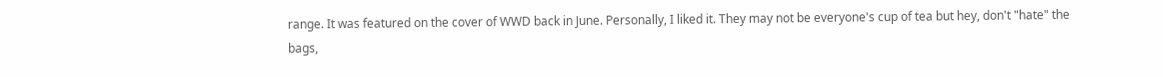range. It was featured on the cover of WWD back in June. Personally, I liked it. They may not be everyone's cup of tea but hey, don't "hate" the bags,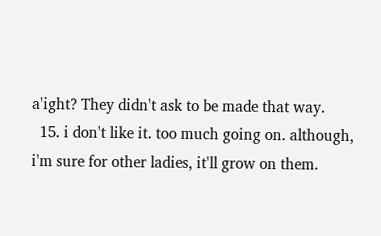a'ight? They didn't ask to be made that way.
  15. i don't like it. too much going on. although, i'm sure for other ladies, it'll grow on them.